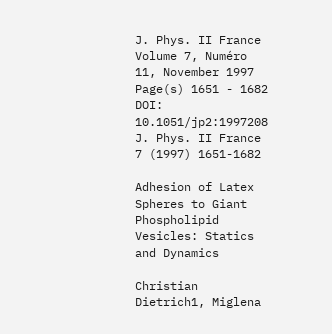J. Phys. II France
Volume 7, Numéro 11, November 1997
Page(s) 1651 - 1682
DOI: 10.1051/jp2:1997208
J. Phys. II France 7 (1997) 1651-1682

Adhesion of Latex Spheres to Giant Phospholipid Vesicles: Statics and Dynamics

Christian Dietrich1, Miglena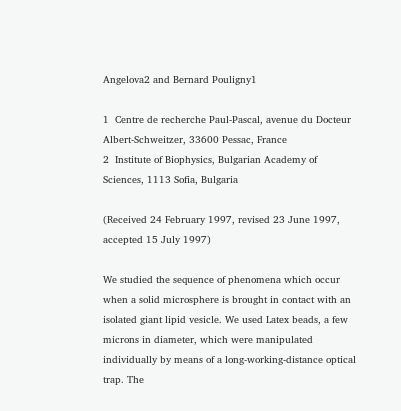Angelova2 and Bernard Pouligny1

1  Centre de recherche Paul-Pascal, avenue du Docteur Albert-Schweitzer, 33600 Pessac, France
2  Institute of Biophysics, Bulgarian Academy of Sciences, 1113 Sofia, Bulgaria

(Received 24 February 1997, revised 23 June 1997, accepted 15 July 1997)

We studied the sequence of phenomena which occur when a solid microsphere is brought in contact with an isolated giant lipid vesicle. We used Latex beads, a few microns in diameter, which were manipulated individually by means of a long-working-distance optical trap. The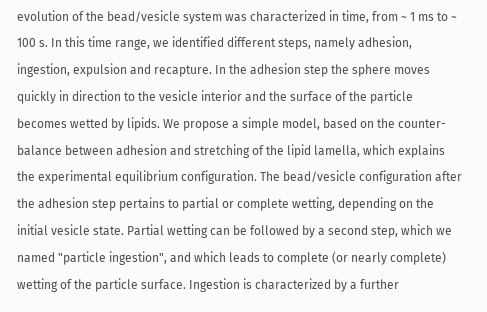evolution of the bead/vesicle system was characterized in time, from ~ 1 ms to ~ 100 s. In this time range, we identified different steps, namely adhesion, ingestion, expulsion and recapture. In the adhesion step the sphere moves quickly in direction to the vesicle interior and the surface of the particle becomes wetted by lipids. We propose a simple model, based on the counter-balance between adhesion and stretching of the lipid lamella, which explains the experimental equilibrium configuration. The bead/vesicle configuration after the adhesion step pertains to partial or complete wetting, depending on the initial vesicle state. Partial wetting can be followed by a second step, which we named "particle ingestion", and which leads to complete (or nearly complete) wetting of the particle surface. Ingestion is characterized by a further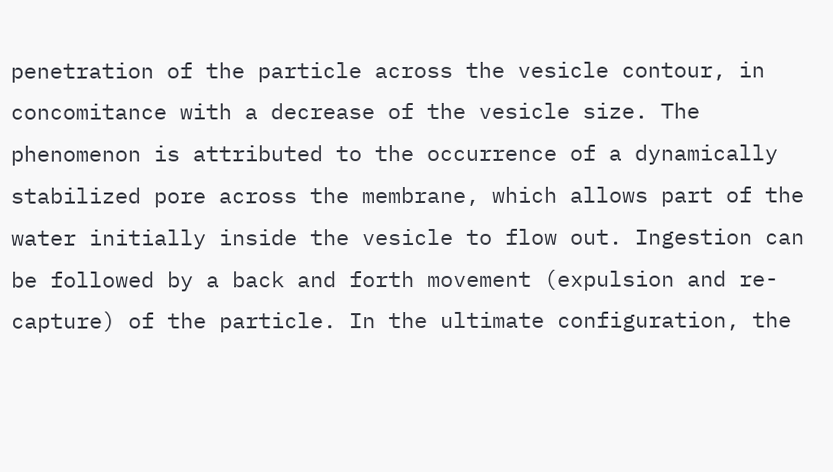penetration of the particle across the vesicle contour, in concomitance with a decrease of the vesicle size. The phenomenon is attributed to the occurrence of a dynamically stabilized pore across the membrane, which allows part of the water initially inside the vesicle to flow out. Ingestion can be followed by a back and forth movement (expulsion and re-capture) of the particle. In the ultimate configuration, the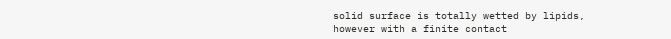solid surface is totally wetted by lipids, however with a finite contact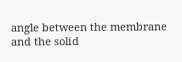angle between the membrane and the solid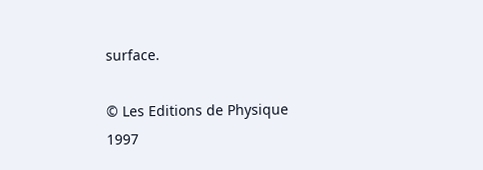surface.

© Les Editions de Physique 1997